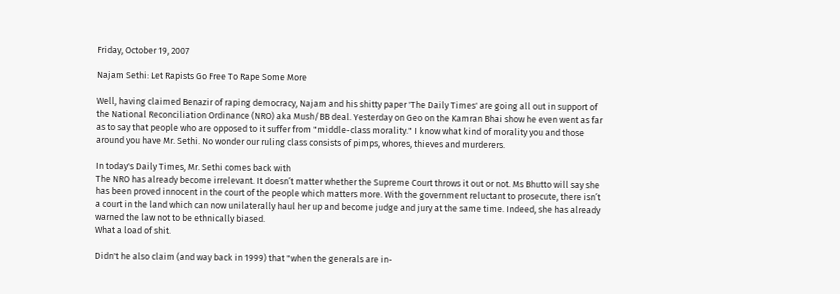Friday, October 19, 2007

Najam Sethi: Let Rapists Go Free To Rape Some More

Well, having claimed Benazir of raping democracy, Najam and his shitty paper 'The Daily Times' are going all out in support of the National Reconciliation Ordinance (NRO) aka Mush/BB deal. Yesterday on Geo on the Kamran Bhai show he even went as far as to say that people who are opposed to it suffer from "middle-class morality." I know what kind of morality you and those around you have Mr. Sethi. No wonder our ruling class consists of pimps, whores, thieves and murderers.

In today's Daily Times, Mr. Sethi comes back with
The NRO has already become irrelevant. It doesn’t matter whether the Supreme Court throws it out or not. Ms Bhutto will say she has been proved innocent in the court of the people which matters more. With the government reluctant to prosecute, there isn’t a court in the land which can now unilaterally haul her up and become judge and jury at the same time. Indeed, she has already warned the law not to be ethnically biased.
What a load of shit.

Didn't he also claim (and way back in 1999) that "when the generals are in-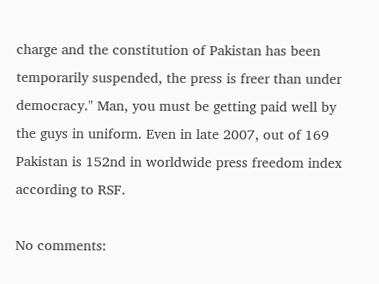charge and the constitution of Pakistan has been temporarily suspended, the press is freer than under democracy." Man, you must be getting paid well by the guys in uniform. Even in late 2007, out of 169 Pakistan is 152nd in worldwide press freedom index according to RSF.

No comments: